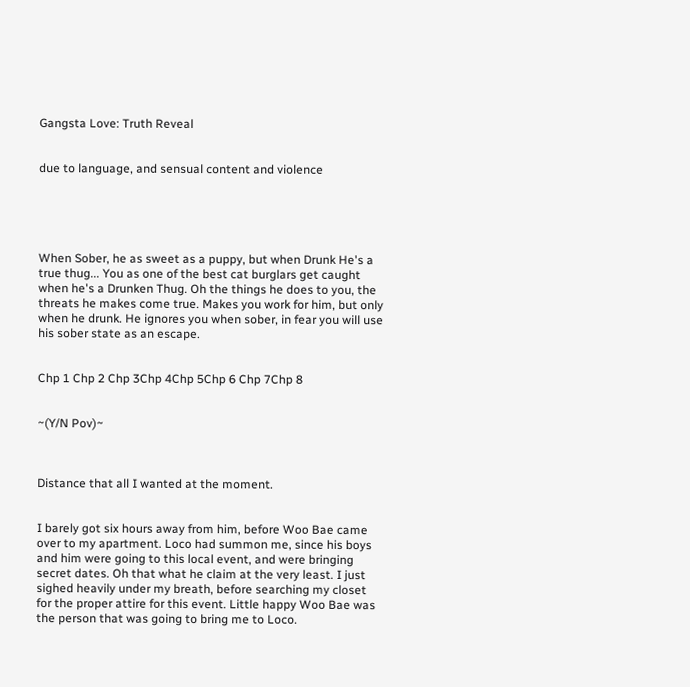Gangsta Love: Truth Reveal


due to language, and sensual content and violence





When Sober, he as sweet as a puppy, but when Drunk He's a true thug... You as one of the best cat burglars get caught when he's a Drunken Thug. Oh the things he does to you, the threats he makes come true. Makes you work for him, but only when he drunk. He ignores you when sober, in fear you will use his sober state as an escape.


Chp 1 Chp 2 Chp 3Chp 4Chp 5Chp 6 Chp 7Chp 8


~(Y/N Pov)~



Distance that all I wanted at the moment.


I barely got six hours away from him, before Woo Bae came over to my apartment. Loco had summon me, since his boys and him were going to this local event, and were bringing secret dates. Oh that what he claim at the very least. I just sighed heavily under my breath, before searching my closet for the proper attire for this event. Little happy Woo Bae was the person that was going to bring me to Loco.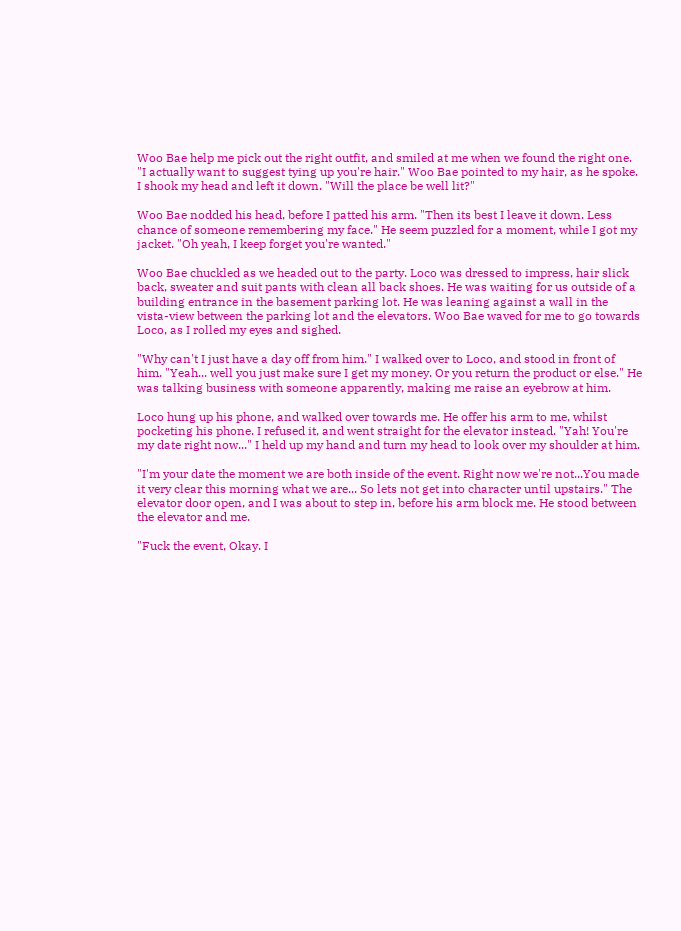Woo Bae help me pick out the right outfit, and smiled at me when we found the right one. "I actually want to suggest tying up you're hair." Woo Bae pointed to my hair, as he spoke. I shook my head and left it down. "Will the place be well lit?"

Woo Bae nodded his head, before I patted his arm. "Then its best I leave it down. Less chance of someone remembering my face." He seem puzzled for a moment, while I got my jacket. "Oh yeah, I keep forget you're wanted."

Woo Bae chuckled as we headed out to the party. Loco was dressed to impress, hair slick back, sweater and suit pants with clean all back shoes. He was waiting for us outside of a building entrance in the basement parking lot. He was leaning against a wall in the vista-view between the parking lot and the elevators. Woo Bae waved for me to go towards Loco, as I rolled my eyes and sighed.

"Why can't I just have a day off from him." I walked over to Loco, and stood in front of him. "Yeah... well you just make sure I get my money. Or you return the product or else." He was talking business with someone apparently, making me raise an eyebrow at him.

Loco hung up his phone, and walked over towards me. He offer his arm to me, whilst pocketing his phone. I refused it, and went straight for the elevator instead. "Yah! You're my date right now..." I held up my hand and turn my head to look over my shoulder at him.

"I'm your date the moment we are both inside of the event. Right now we're not...You made it very clear this morning what we are... So lets not get into character until upstairs." The elevator door open, and I was about to step in, before his arm block me. He stood between the elevator and me.

"Fuck the event, Okay. I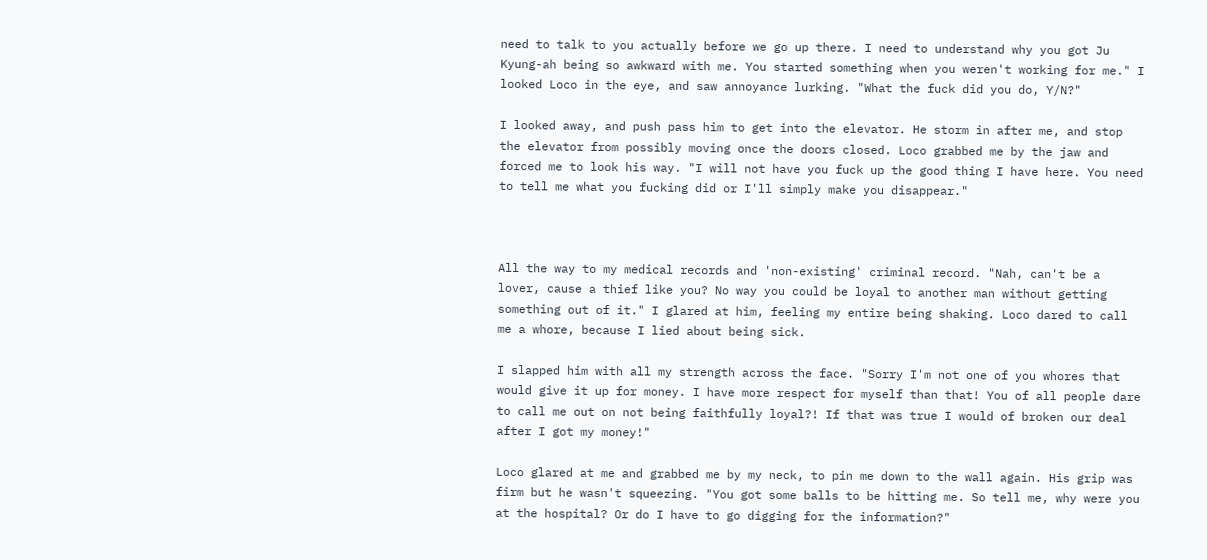need to talk to you actually before we go up there. I need to understand why you got Ju Kyung-ah being so awkward with me. You started something when you weren't working for me." I looked Loco in the eye, and saw annoyance lurking. "What the fuck did you do, Y/N?"

I looked away, and push pass him to get into the elevator. He storm in after me, and stop the elevator from possibly moving once the doors closed. Loco grabbed me by the jaw and forced me to look his way. "I will not have you fuck up the good thing I have here. You need to tell me what you fucking did or I'll simply make you disappear."



All the way to my medical records and 'non-existing' criminal record. "Nah, can't be a lover, cause a thief like you? No way you could be loyal to another man without getting something out of it." I glared at him, feeling my entire being shaking. Loco dared to call me a whore, because I lied about being sick.

I slapped him with all my strength across the face. "Sorry I'm not one of you whores that would give it up for money. I have more respect for myself than that! You of all people dare to call me out on not being faithfully loyal?! If that was true I would of broken our deal after I got my money!"

Loco glared at me and grabbed me by my neck, to pin me down to the wall again. His grip was firm but he wasn't squeezing. "You got some balls to be hitting me. So tell me, why were you at the hospital? Or do I have to go digging for the information?"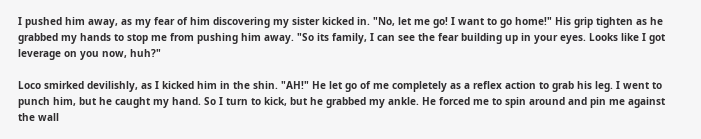I pushed him away, as my fear of him discovering my sister kicked in. "No, let me go! I want to go home!" His grip tighten as he grabbed my hands to stop me from pushing him away. "So its family, I can see the fear building up in your eyes. Looks like I got leverage on you now, huh?"

Loco smirked devilishly, as I kicked him in the shin. "AH!" He let go of me completely as a reflex action to grab his leg. I went to punch him, but he caught my hand. So I turn to kick, but he grabbed my ankle. He forced me to spin around and pin me against the wall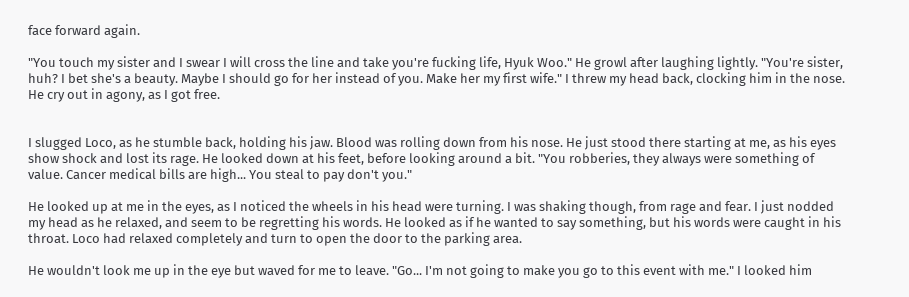face forward again.

"You touch my sister and I swear I will cross the line and take you're fucking life, Hyuk Woo." He growl after laughing lightly. "You're sister, huh? I bet she's a beauty. Maybe I should go for her instead of you. Make her my first wife." I threw my head back, clocking him in the nose. He cry out in agony, as I got free.


I slugged Loco, as he stumble back, holding his jaw. Blood was rolling down from his nose. He just stood there starting at me, as his eyes show shock and lost its rage. He looked down at his feet, before looking around a bit. "You robberies, they always were something of value. Cancer medical bills are high... You steal to pay don't you."

He looked up at me in the eyes, as I noticed the wheels in his head were turning. I was shaking though, from rage and fear. I just nodded my head as he relaxed, and seem to be regretting his words. He looked as if he wanted to say something, but his words were caught in his throat. Loco had relaxed completely and turn to open the door to the parking area.

He wouldn't look me up in the eye but waved for me to leave. "Go... I'm not going to make you go to this event with me." I looked him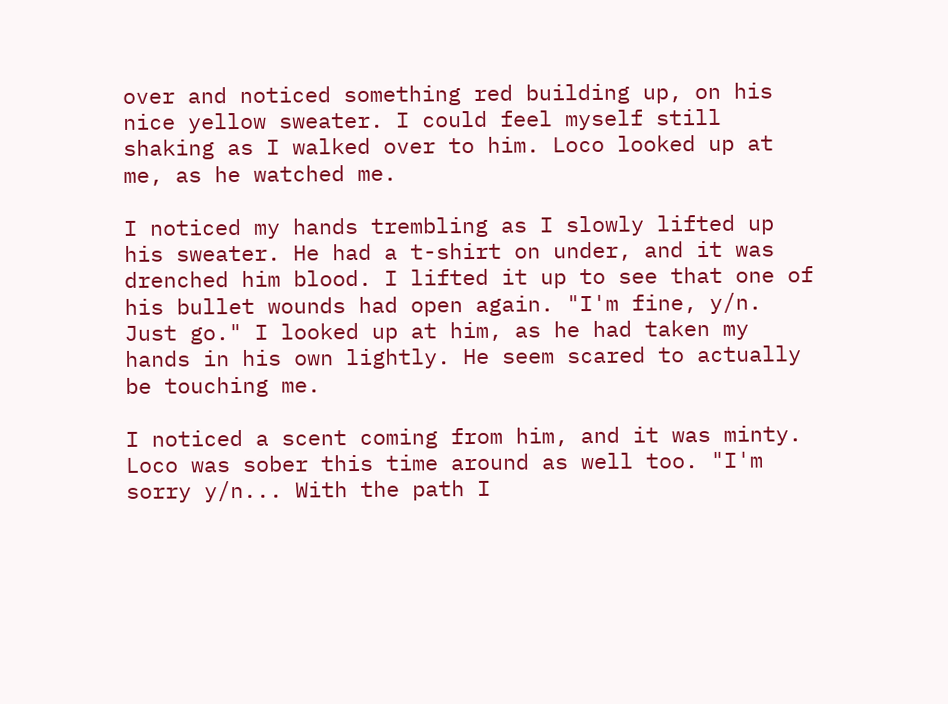over and noticed something red building up, on his nice yellow sweater. I could feel myself still shaking as I walked over to him. Loco looked up at me, as he watched me.

I noticed my hands trembling as I slowly lifted up his sweater. He had a t-shirt on under, and it was drenched him blood. I lifted it up to see that one of his bullet wounds had open again. "I'm fine, y/n. Just go." I looked up at him, as he had taken my hands in his own lightly. He seem scared to actually be touching me.

I noticed a scent coming from him, and it was minty. Loco was sober this time around as well too. "I'm sorry y/n... With the path I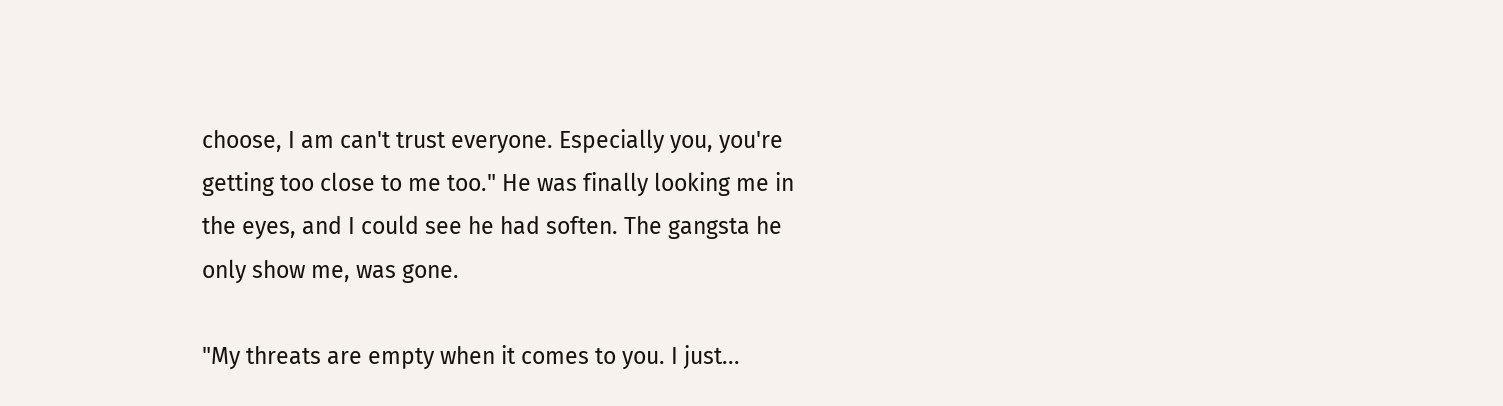choose, I am can't trust everyone. Especially you, you're getting too close to me too." He was finally looking me in the eyes, and I could see he had soften. The gangsta he only show me, was gone.

"My threats are empty when it comes to you. I just...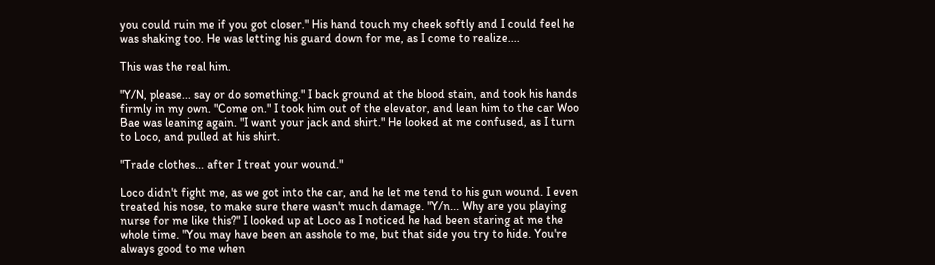you could ruin me if you got closer." His hand touch my cheek softly and I could feel he was shaking too. He was letting his guard down for me, as I come to realize....

This was the real him.

"Y/N, please... say or do something." I back ground at the blood stain, and took his hands firmly in my own. "Come on." I took him out of the elevator, and lean him to the car Woo Bae was leaning again. "I want your jack and shirt." He looked at me confused, as I turn to Loco, and pulled at his shirt.

"Trade clothes... after I treat your wound."

Loco didn't fight me, as we got into the car, and he let me tend to his gun wound. I even treated his nose, to make sure there wasn't much damage. "Y/n... Why are you playing nurse for me like this?" I looked up at Loco as I noticed he had been staring at me the whole time. "You may have been an asshole to me, but that side you try to hide. You're always good to me when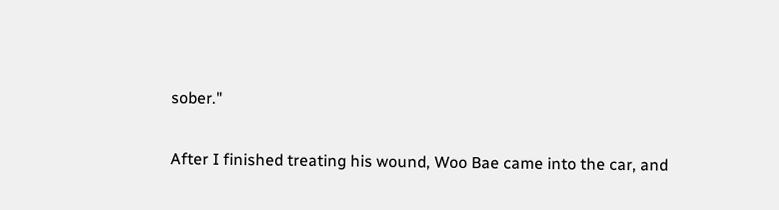sober."

After I finished treating his wound, Woo Bae came into the car, and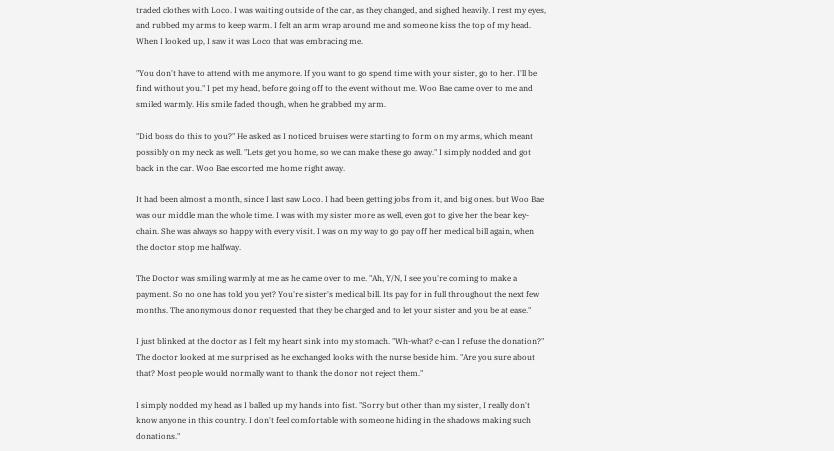traded clothes with Loco. I was waiting outside of the car, as they changed, and sighed heavily. I rest my eyes, and rubbed my arms to keep warm. I felt an arm wrap around me and someone kiss the top of my head. When I looked up, I saw it was Loco that was embracing me.

"You don't have to attend with me anymore. If you want to go spend time with your sister, go to her. I'll be find without you." I pet my head, before going off to the event without me. Woo Bae came over to me and smiled warmly. His smile faded though, when he grabbed my arm.

"Did boss do this to you?" He asked as I noticed bruises were starting to form on my arms, which meant possibly on my neck as well. "Lets get you home, so we can make these go away." I simply nodded and got back in the car. Woo Bae escorted me home right away.

It had been almost a month, since I last saw Loco. I had been getting jobs from it, and big ones. but Woo Bae was our middle man the whole time. I was with my sister more as well, even got to give her the bear key-chain. She was always so happy with every visit. I was on my way to go pay off her medical bill again, when the doctor stop me halfway.

The Doctor was smiling warmly at me as he came over to me. "Ah, Y/N, I see you're coming to make a payment. So no one has told you yet? You're sister's medical bill. Its pay for in full throughout the next few months. The anonymous donor requested that they be charged and to let your sister and you be at ease."

I just blinked at the doctor as I felt my heart sink into my stomach. "Wh-what? c-can I refuse the donation?" The doctor looked at me surprised as he exchanged looks with the nurse beside him. "Are you sure about that? Most people would normally want to thank the donor not reject them."

I simply nodded my head as I balled up my hands into fist. "Sorry but other than my sister, I really don't know anyone in this country. I don't feel comfortable with someone hiding in the shadows making such donations."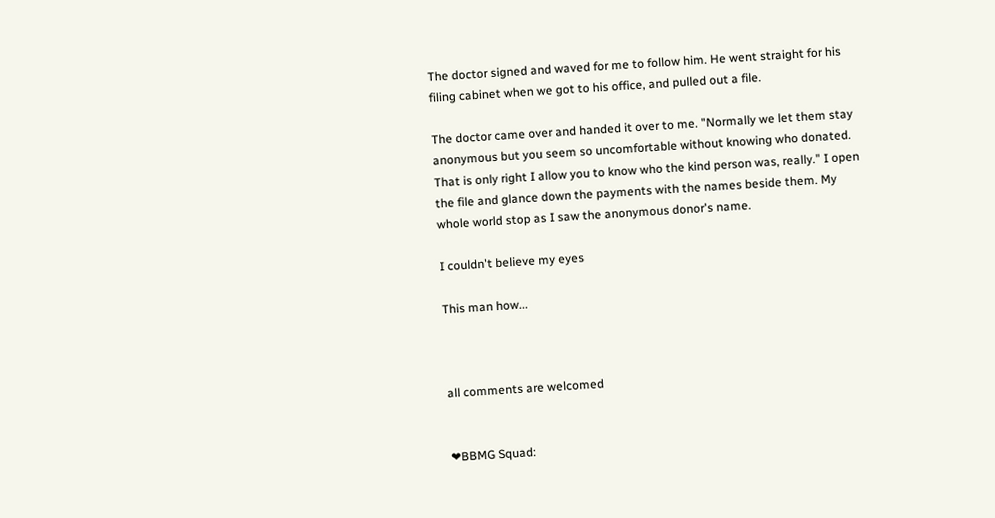The doctor signed and waved for me to follow him. He went straight for his filing cabinet when we got to his office, and pulled out a file.

The doctor came over and handed it over to me. "Normally we let them stay anonymous but you seem so uncomfortable without knowing who donated. That is only right I allow you to know who the kind person was, really." I open the file and glance down the payments with the names beside them. My whole world stop as I saw the anonymous donor's name.

I couldn't believe my eyes

This man how...



all comments are welcomed


❤BBMG Squad: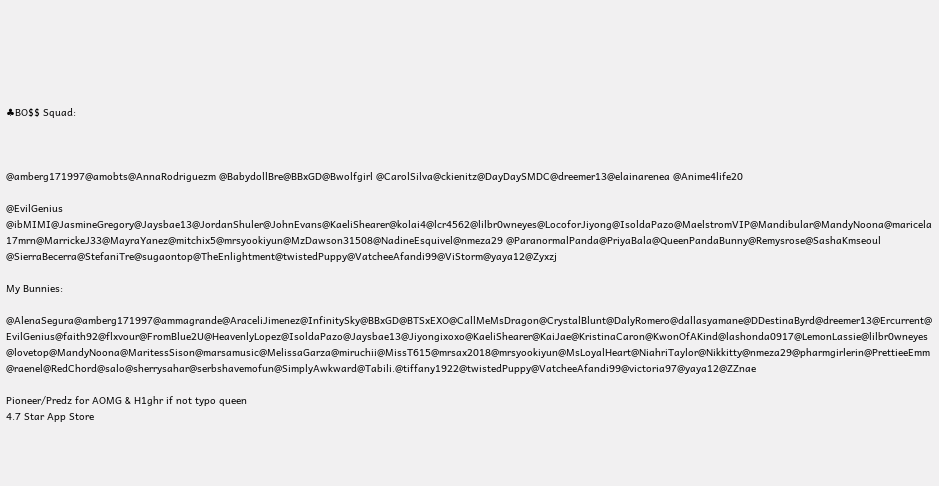♣BO$$ Squad:



@amberg171997@amobts@AnnaRodriguezm @BabydollBre@BBxGD@Bwolfgirl @CarolSilva@ckienitz@DayDaySMDC@dreemer13@elainarenea @Anime4life20

@EvilGenius @ibMIMI@JasmineGregory@Jaysbae13@JordanShuler@JohnEvans@KaeliShearer@kolai4@lcr4562@lilbr0wneyes@LocoforJiyong@IsoldaPazo@MaelstromVIP@Mandibular@MandyNoona@maricela17mrn@MarrickeJ33@MayraYanez@mitchix5@mrsyookiyun@MzDawson31508@NadineEsquivel@nmeza29 @ParanormalPanda@PriyaBala@QueenPandaBunny@Remysrose@SashaKmseoul @SierraBecerra@StefaniTre@sugaontop@TheEnlightment@twistedPuppy@VatcheeAfandi99@ViStorm@yaya12@Zyxzj

My Bunnies:

@AlenaSegura@amberg171997@ammagrande@AraceliJimenez@InfinitySky@BBxGD@BTSxEXO@CallMeMsDragon@CrystalBlunt@DalyRomero@dallasyamane@DDestinaByrd@dreemer13@Ercurrent@EvilGenius@faith92@flxvour@FromBlue2U@HeavenlyLopez@IsoldaPazo@Jaysbae13@Jiyongixoxo@KaeliShearer@KaiJae@KristinaCaron@KwonOfAKind@lashonda0917@LemonLassie@lilbr0wneyes @lovetop@MandyNoona@MaritessSison@marsamusic@MelissaGarza@miruchii@MissT615@mrsax2018@mrsyookiyun@MsLoyalHeart@NiahriTaylor@Nikkitty@nmeza29@pharmgirlerin@PrettieeEmm@raenel@RedChord@salo@sherrysahar@serbshavemofun@SimplyAwkward@Tabili.@tiffany1922@twistedPuppy@VatcheeAfandi99@victoria97@yaya12@ZZnae

Pioneer/Predz for AOMG & H1ghr if not typo queen
4.7 Star App Store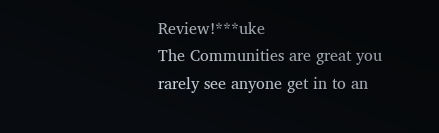Review!***uke
The Communities are great you rarely see anyone get in to an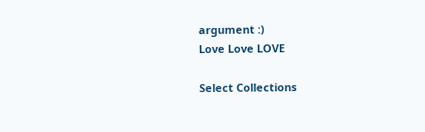argument :)
Love Love LOVE

Select Collections